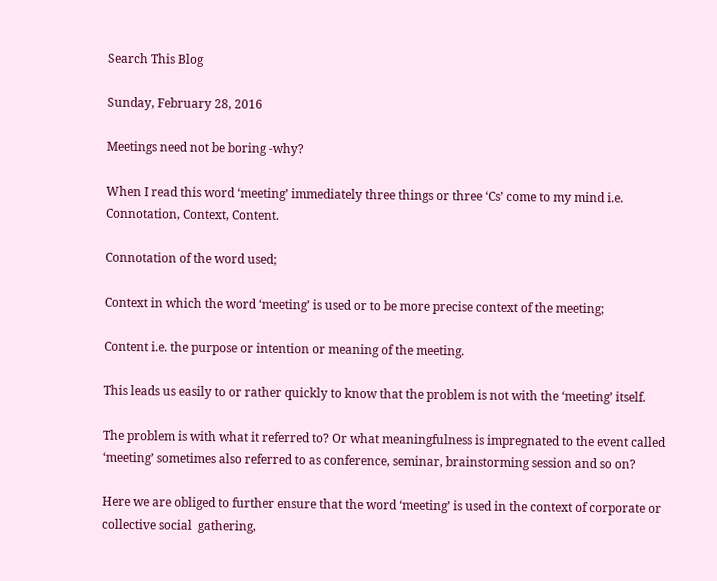Search This Blog

Sunday, February 28, 2016

Meetings need not be boring -why?

When I read this word ‘meeting’ immediately three things or three ‘Cs’ come to my mind i.e. Connotation, Context, Content.

Connotation of the word used;

Context in which the word ‘meeting’ is used or to be more precise context of the meeting;

Content i.e. the purpose or intention or meaning of the meeting.

This leads us easily to or rather quickly to know that the problem is not with the ‘meeting’ itself.

The problem is with what it referred to? Or what meaningfulness is impregnated to the event called ‘meeting’ sometimes also referred to as conference, seminar, brainstorming session and so on?

Here we are obliged to further ensure that the word ‘meeting’ is used in the context of corporate or collective social  gathering,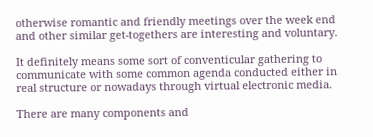otherwise romantic and friendly meetings over the week end and other similar get-togethers are interesting and voluntary.

It definitely means some sort of conventicular gathering to communicate with some common agenda conducted either in real structure or nowadays through virtual electronic media.

There are many components and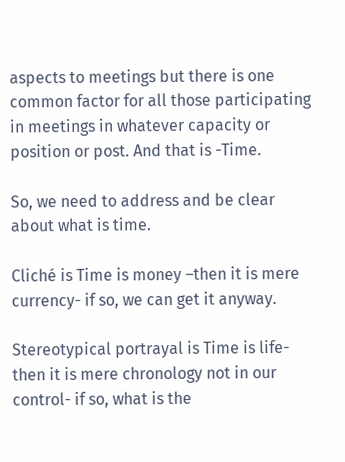aspects to meetings but there is one common factor for all those participating in meetings in whatever capacity or position or post. And that is -Time.

So, we need to address and be clear about what is time.

Cliché is Time is money –then it is mere currency- if so, we can get it anyway.

Stereotypical portrayal is Time is life- then it is mere chronology not in our control- if so, what is the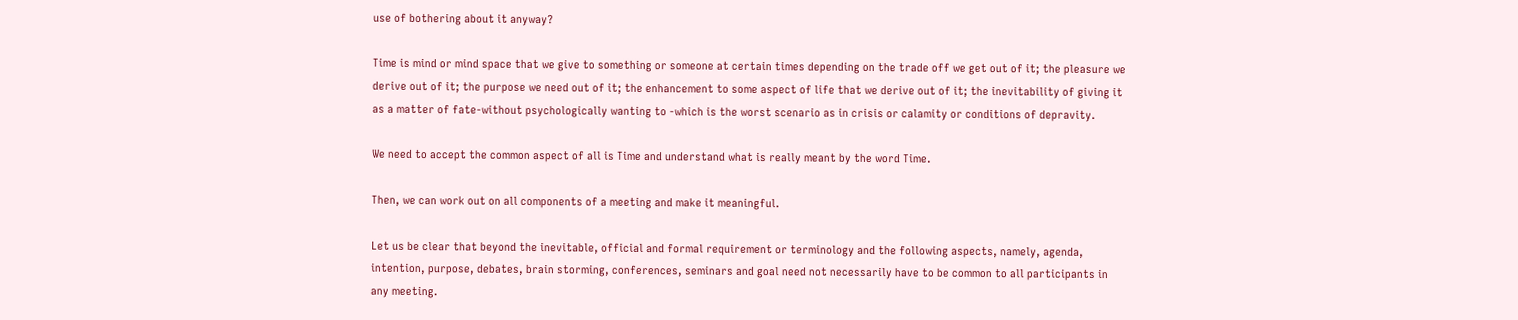use of bothering about it anyway?

Time is mind or mind space that we give to something or someone at certain times depending on the trade off we get out of it; the pleasure we derive out of it; the purpose we need out of it; the enhancement to some aspect of life that we derive out of it; the inevitability of giving it as a matter of fate-without psychologically wanting to -which is the worst scenario as in crisis or calamity or conditions of depravity.

We need to accept the common aspect of all is Time and understand what is really meant by the word Time.

Then, we can work out on all components of a meeting and make it meaningful.

Let us be clear that beyond the inevitable, official and formal requirement or terminology and the following aspects, namely, agenda, intention, purpose, debates, brain storming, conferences, seminars and goal need not necessarily have to be common to all participants in any meeting.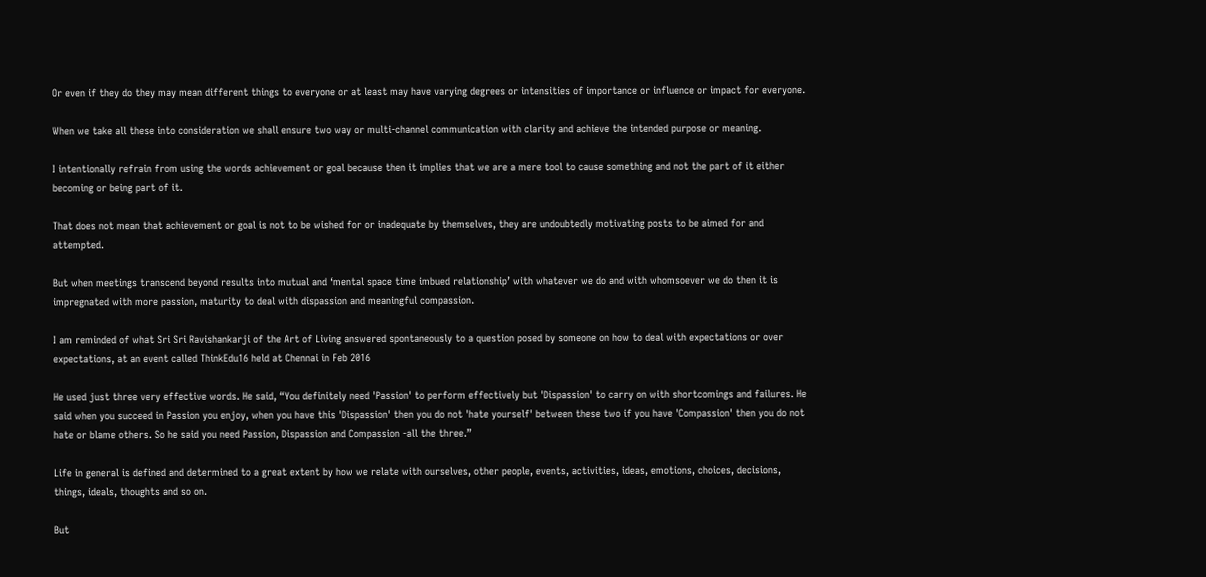Or even if they do they may mean different things to everyone or at least may have varying degrees or intensities of importance or influence or impact for everyone.

When we take all these into consideration we shall ensure two way or multi-channel communication with clarity and achieve the intended purpose or meaning.

I intentionally refrain from using the words achievement or goal because then it implies that we are a mere tool to cause something and not the part of it either becoming or being part of it.

That does not mean that achievement or goal is not to be wished for or inadequate by themselves, they are undoubtedly motivating posts to be aimed for and attempted.

But when meetings transcend beyond results into mutual and ‘mental space time imbued relationship’ with whatever we do and with whomsoever we do then it is impregnated with more passion, maturity to deal with dispassion and meaningful compassion.

I am reminded of what Sri Sri Ravishankarji of the Art of Living answered spontaneously to a question posed by someone on how to deal with expectations or over expectations, at an event called ThinkEdu16 held at Chennai in Feb 2016

He used just three very effective words. He said, “You definitely need 'Passion' to perform effectively but 'Dispassion' to carry on with shortcomings and failures. He said when you succeed in Passion you enjoy, when you have this 'Dispassion' then you do not 'hate yourself' between these two if you have 'Compassion' then you do not hate or blame others. So he said you need Passion, Dispassion and Compassion -all the three.”

Life in general is defined and determined to a great extent by how we relate with ourselves, other people, events, activities, ideas, emotions, choices, decisions, things, ideals, thoughts and so on.

But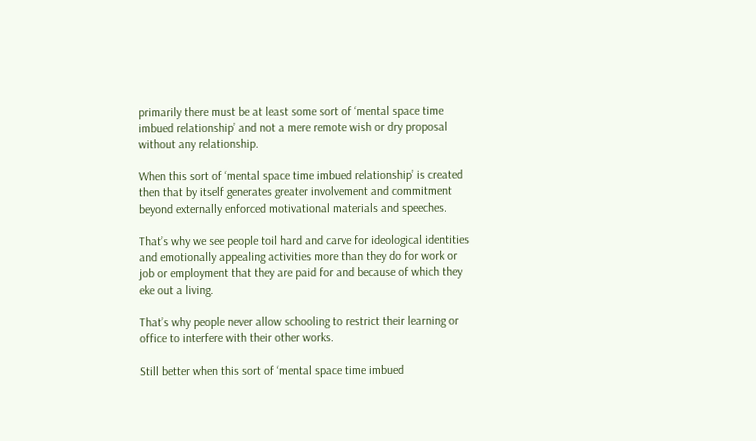primarily there must be at least some sort of ‘mental space time imbued relationship’ and not a mere remote wish or dry proposal without any relationship.

When this sort of ‘mental space time imbued relationship’ is created then that by itself generates greater involvement and commitment beyond externally enforced motivational materials and speeches.

That’s why we see people toil hard and carve for ideological identities and emotionally appealing activities more than they do for work or job or employment that they are paid for and because of which they eke out a living.

That’s why people never allow schooling to restrict their learning or office to interfere with their other works.

Still better when this sort of ‘mental space time imbued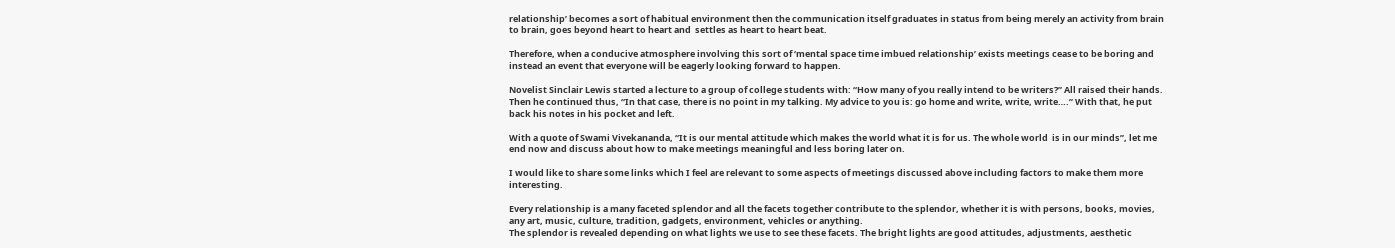relationship’ becomes a sort of habitual environment then the communication itself graduates in status from being merely an activity from brain to brain, goes beyond heart to heart and  settles as heart to heart beat.

Therefore, when a conducive atmosphere involving this sort of ‘mental space time imbued relationship’ exists meetings cease to be boring and instead an event that everyone will be eagerly looking forward to happen.

Novelist Sinclair Lewis started a lecture to a group of college students with: “How many of you really intend to be writers?” All raised their hands. Then he continued thus, “In that case, there is no point in my talking. My advice to you is: go home and write, write, write….” With that, he put back his notes in his pocket and left.

With a quote of Swami Vivekananda, “It is our mental attitude which makes the world what it is for us. The whole world  is in our minds”, let me end now and discuss about how to make meetings meaningful and less boring later on.

I would like to share some links which I feel are relevant to some aspects of meetings discussed above including factors to make them more interesting.

Every relationship is a many faceted splendor and all the facets together contribute to the splendor, whether it is with persons, books, movies, any art, music, culture, tradition, gadgets, environment, vehicles or anything.
The splendor is revealed depending on what lights we use to see these facets. The bright lights are good attitudes, adjustments, aesthetic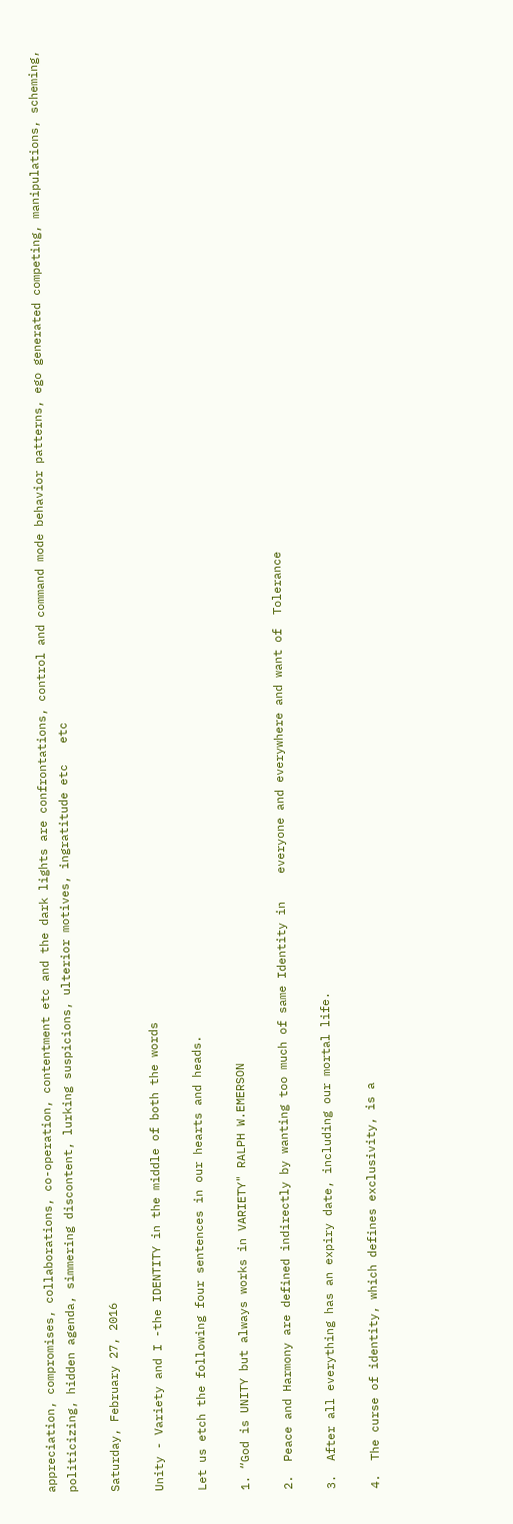appreciation, compromises, collaborations, co-operation, contentment etc and the dark lights are confrontations, control and command mode behavior patterns, ego generated competing, manipulations, scheming, politicizing, hidden agenda, simmering discontent, lurking suspicions, ulterior motives, ingratitude etc   etc

Saturday, February 27, 2016

Unity - Variety and I -the IDENTITY in the middle of both the words

Let us etch the following four sentences in our hearts and heads.

1. “God is UNITY but always works in VARIETY" RALPH W.EMERSON

2.  Peace and Harmony are defined indirectly by wanting too much of same Identity in    everyone and everywhere and want of  Tolerance

3.  After all everything has an expiry date, including our mortal life.

4.  The curse of identity, which defines exclusivity, is a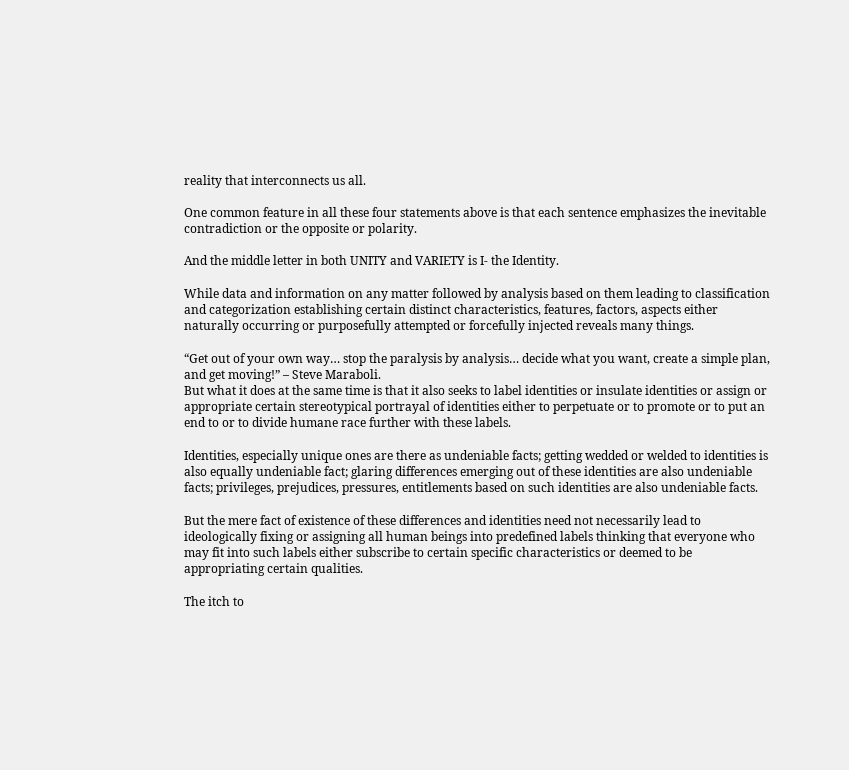reality that interconnects us all.

One common feature in all these four statements above is that each sentence emphasizes the inevitable contradiction or the opposite or polarity.

And the middle letter in both UNITY and VARIETY is I- the Identity.

While data and information on any matter followed by analysis based on them leading to classification and categorization establishing certain distinct characteristics, features, factors, aspects either naturally occurring or purposefully attempted or forcefully injected reveals many things.

“Get out of your own way… stop the paralysis by analysis… decide what you want, create a simple plan, and get moving!” – Steve Maraboli.
But what it does at the same time is that it also seeks to label identities or insulate identities or assign or appropriate certain stereotypical portrayal of identities either to perpetuate or to promote or to put an end to or to divide humane race further with these labels.

Identities, especially unique ones are there as undeniable facts; getting wedded or welded to identities is also equally undeniable fact; glaring differences emerging out of these identities are also undeniable facts; privileges, prejudices, pressures, entitlements based on such identities are also undeniable facts.

But the mere fact of existence of these differences and identities need not necessarily lead to ideologically fixing or assigning all human beings into predefined labels thinking that everyone who may fit into such labels either subscribe to certain specific characteristics or deemed to be appropriating certain qualities.

The itch to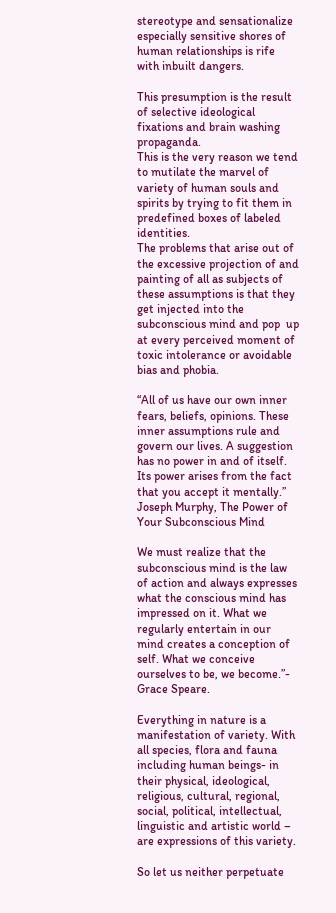stereotype and sensationalize especially sensitive shores of human relationships is rife with inbuilt dangers.

This presumption is the result of selective ideological fixations and brain washing propaganda.
This is the very reason we tend to mutilate the marvel of variety of human souls and spirits by trying to fit them in predefined boxes of labeled identities.
The problems that arise out of the excessive projection of and painting of all as subjects of these assumptions is that they get injected into the subconscious mind and pop  up at every perceived moment of  toxic intolerance or avoidable bias and phobia.

“All of us have our own inner fears, beliefs, opinions. These inner assumptions rule and govern our lives. A suggestion has no power in and of itself. Its power arises from the fact that you accept it mentally.” Joseph Murphy, The Power of Your Subconscious Mind

We must realize that the subconscious mind is the law of action and always expresses what the conscious mind has impressed on it. What we regularly entertain in our mind creates a conception of self. What we conceive ourselves to be, we become.”- Grace Speare.

Everything in nature is a manifestation of variety. With all species, flora and fauna including human beings- in their physical, ideological, religious, cultural, regional, social, political, intellectual, linguistic and artistic world – are expressions of this variety.

So let us neither perpetuate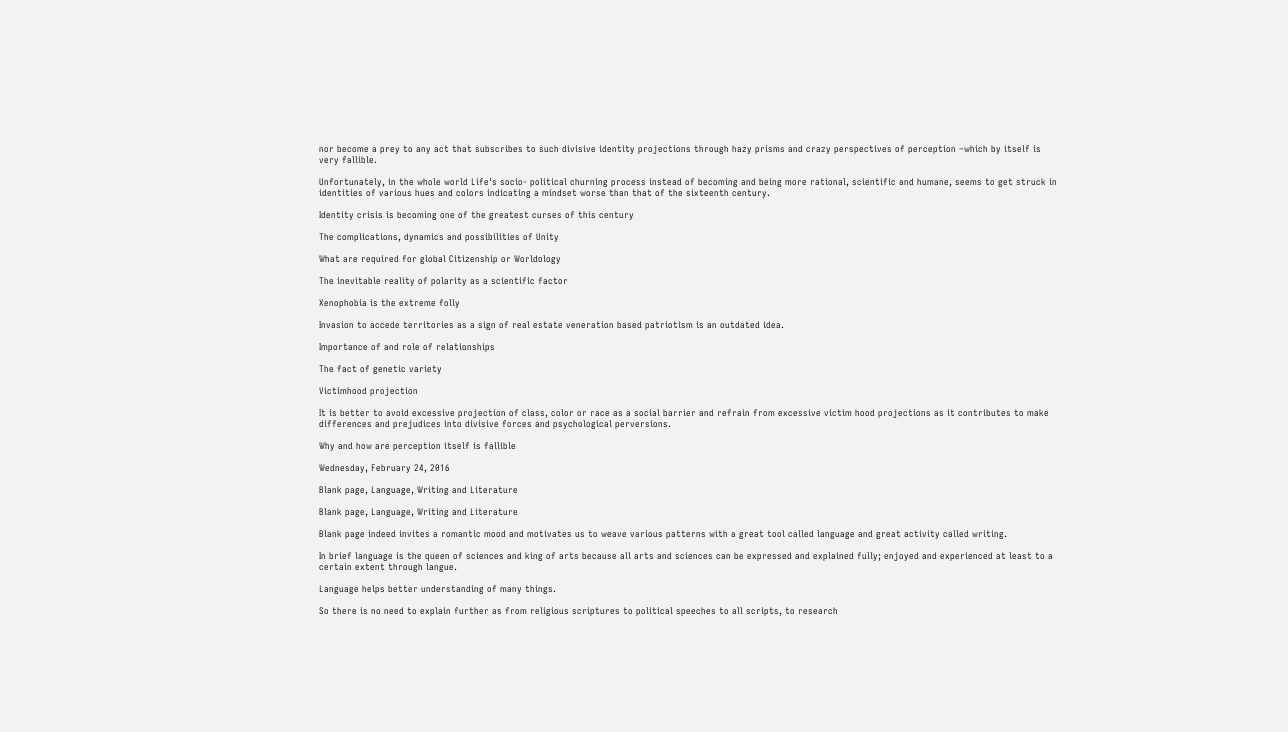nor become a prey to any act that subscribes to such divisive identity projections through hazy prisms and crazy perspectives of perception –which by itself is very fallible.

Unfortunately, in the whole world Life's socio- political churning process instead of becoming and being more rational, scientific and humane, seems to get struck in identities of various hues and colors indicating a mindset worse than that of the sixteenth century.

Identity crisis is becoming one of the greatest curses of this century

The complications, dynamics and possibilities of Unity

What are required for global Citizenship or Worldology

The inevitable reality of polarity as a scientific factor

Xenophobia is the extreme folly

Invasion to accede territories as a sign of real estate veneration based patriotism is an outdated idea.

Importance of and role of relationships

The fact of genetic variety

Victimhood projection

It is better to avoid excessive projection of class, color or race as a social barrier and refrain from excessive victim hood projections as it contributes to make differences and prejudices into divisive forces and psychological perversions.

Why and how are perception itself is fallible

Wednesday, February 24, 2016

Blank page, Language, Writing and Literature

Blank page, Language, Writing and Literature

Blank page indeed invites a romantic mood and motivates us to weave various patterns with a great tool called language and great activity called writing.

In brief language is the queen of sciences and king of arts because all arts and sciences can be expressed and explained fully; enjoyed and experienced at least to a certain extent through langue.

Language helps better understanding of many things.

So there is no need to explain further as from religious scriptures to political speeches to all scripts, to research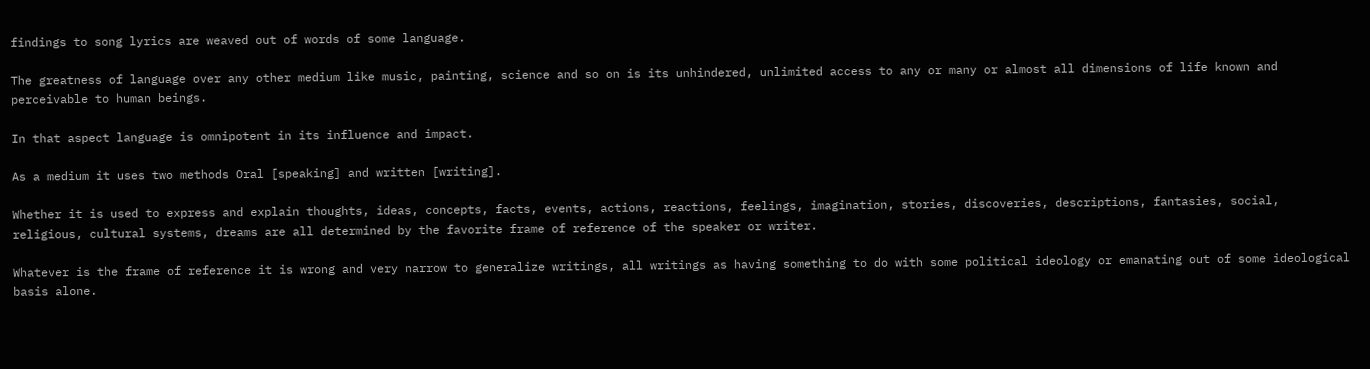findings to song lyrics are weaved out of words of some language.

The greatness of language over any other medium like music, painting, science and so on is its unhindered, unlimited access to any or many or almost all dimensions of life known and perceivable to human beings.

In that aspect language is omnipotent in its influence and impact.

As a medium it uses two methods Oral [speaking] and written [writing].

Whether it is used to express and explain thoughts, ideas, concepts, facts, events, actions, reactions, feelings, imagination, stories, discoveries, descriptions, fantasies, social, religious, cultural systems, dreams are all determined by the favorite frame of reference of the speaker or writer.

Whatever is the frame of reference it is wrong and very narrow to generalize writings, all writings as having something to do with some political ideology or emanating out of some ideological basis alone.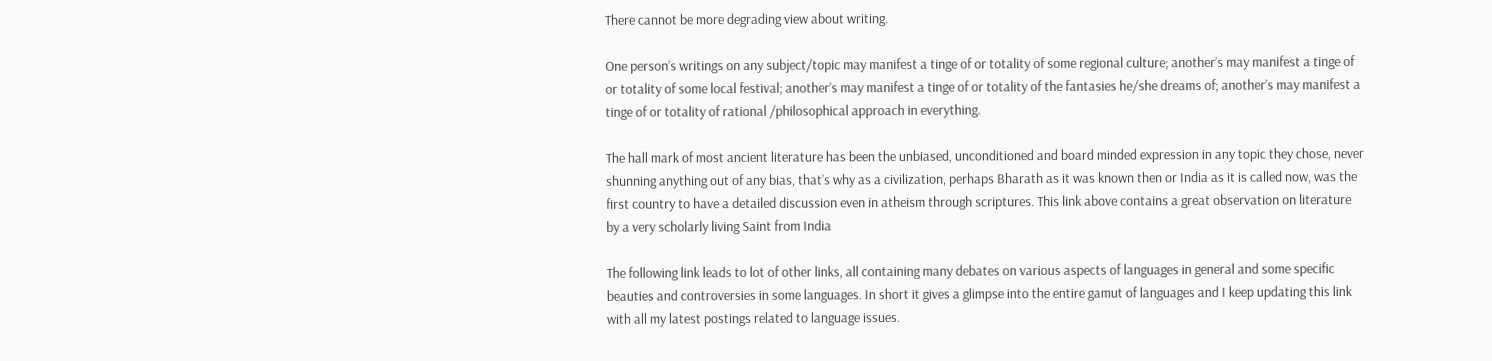There cannot be more degrading view about writing.

One person’s writings on any subject/topic may manifest a tinge of or totality of some regional culture; another’s may manifest a tinge of or totality of some local festival; another’s may manifest a tinge of or totality of the fantasies he/she dreams of; another’s may manifest a tinge of or totality of rational /philosophical approach in everything.

The hall mark of most ancient literature has been the unbiased, unconditioned and board minded expression in any topic they chose, never shunning anything out of any bias, that’s why as a civilization, perhaps Bharath as it was known then or India as it is called now, was the first country to have a detailed discussion even in atheism through scriptures. This link above contains a great observation on literature by a very scholarly living Saint from India

The following link leads to lot of other links, all containing many debates on various aspects of languages in general and some specific beauties and controversies in some languages. In short it gives a glimpse into the entire gamut of languages and I keep updating this link with all my latest postings related to language issues.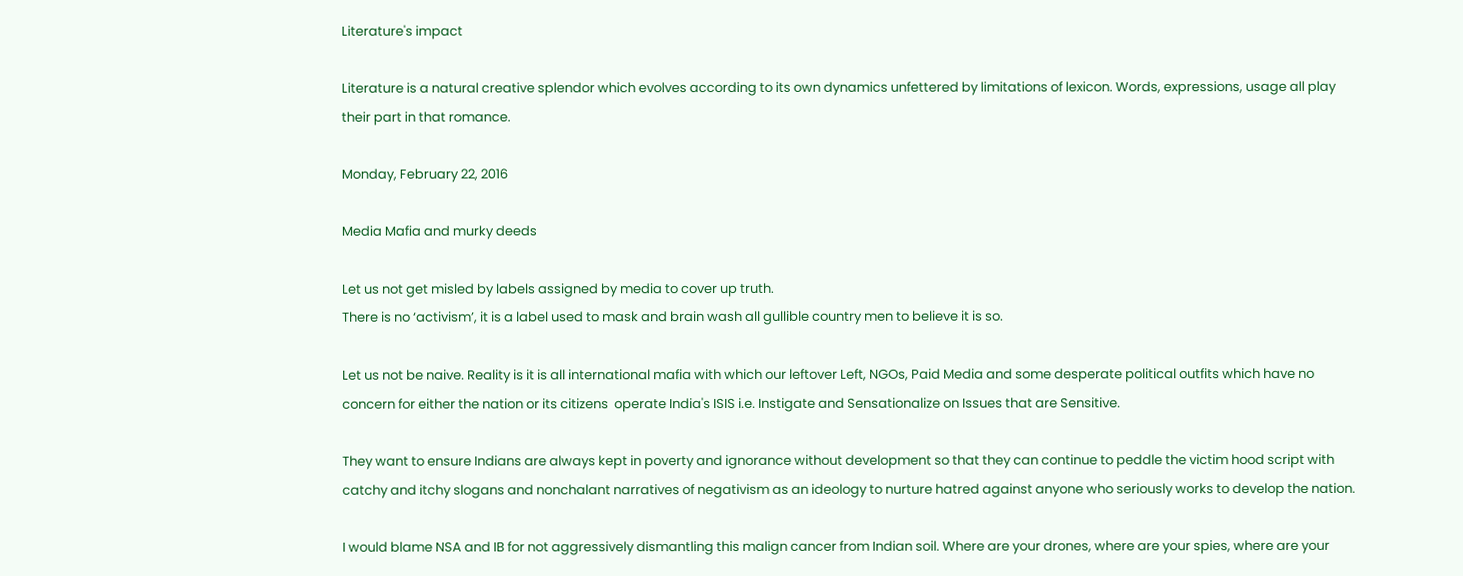Literature's impact

Literature is a natural creative splendor which evolves according to its own dynamics unfettered by limitations of lexicon. Words, expressions, usage all play their part in that romance.

Monday, February 22, 2016

Media Mafia and murky deeds

Let us not get misled by labels assigned by media to cover up truth.
There is no ‘activism’, it is a label used to mask and brain wash all gullible country men to believe it is so.

Let us not be naive. Reality is it is all international mafia with which our leftover Left, NGOs, Paid Media and some desperate political outfits which have no concern for either the nation or its citizens  operate India's ISIS i.e. Instigate and Sensationalize on Issues that are Sensitive.

They want to ensure Indians are always kept in poverty and ignorance without development so that they can continue to peddle the victim hood script with catchy and itchy slogans and nonchalant narratives of negativism as an ideology to nurture hatred against anyone who seriously works to develop the nation.

I would blame NSA and IB for not aggressively dismantling this malign cancer from Indian soil. Where are your drones, where are your spies, where are your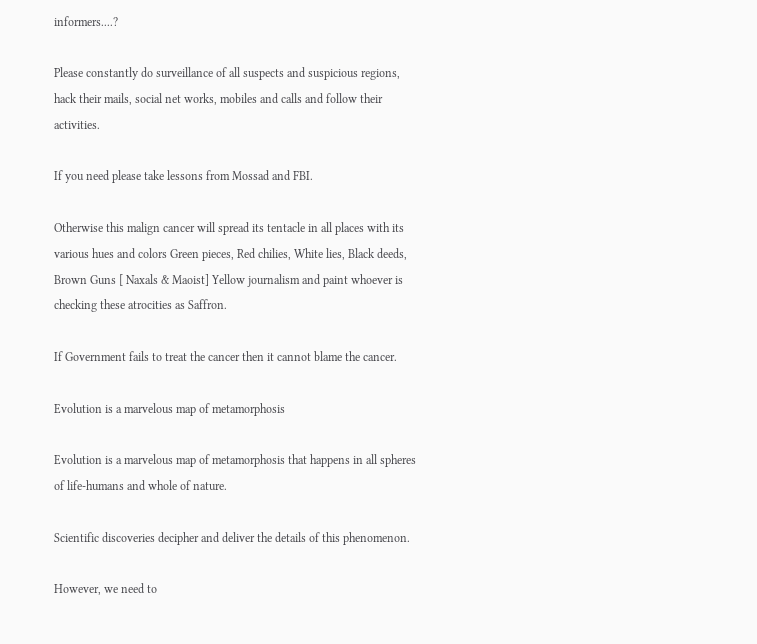informers....?

Please constantly do surveillance of all suspects and suspicious regions, hack their mails, social net works, mobiles and calls and follow their activities.

If you need please take lessons from Mossad and FBI.

Otherwise this malign cancer will spread its tentacle in all places with its various hues and colors Green pieces, Red chilies, White lies, Black deeds, Brown Guns [ Naxals & Maoist] Yellow journalism and paint whoever is checking these atrocities as Saffron.

If Government fails to treat the cancer then it cannot blame the cancer.

Evolution is a marvelous map of metamorphosis

Evolution is a marvelous map of metamorphosis that happens in all spheres of life-humans and whole of nature.

Scientific discoveries decipher and deliver the details of this phenomenon.

However, we need to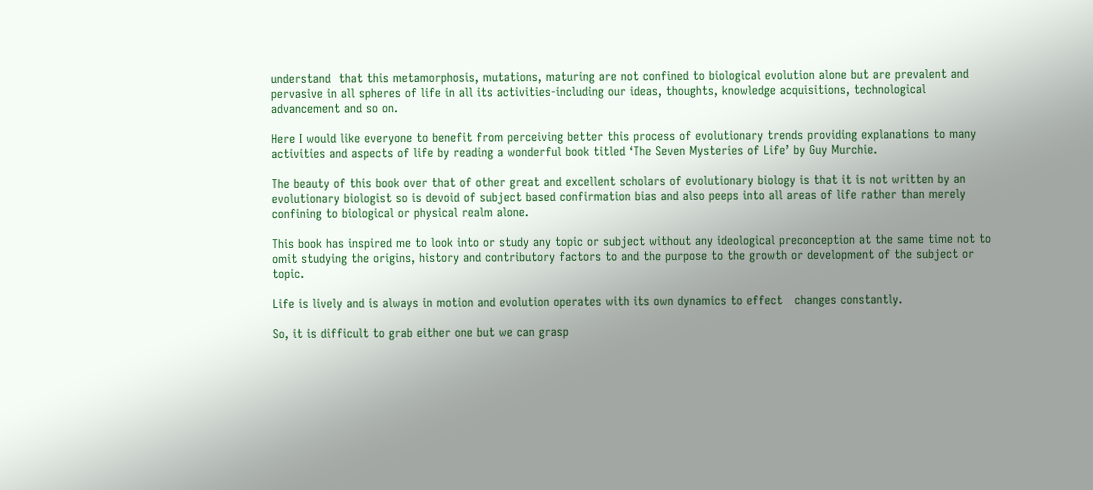understand  that this metamorphosis, mutations, maturing are not confined to biological evolution alone but are prevalent and pervasive in all spheres of life in all its activities-including our ideas, thoughts, knowledge acquisitions, technological advancement and so on.

Here I would like everyone to benefit from perceiving better this process of evolutionary trends providing explanations to many activities and aspects of life by reading a wonderful book titled ‘The Seven Mysteries of Life’ by Guy Murchie.

The beauty of this book over that of other great and excellent scholars of evolutionary biology is that it is not written by an evolutionary biologist so is devoid of subject based confirmation bias and also peeps into all areas of life rather than merely confining to biological or physical realm alone.

This book has inspired me to look into or study any topic or subject without any ideological preconception at the same time not to omit studying the origins, history and contributory factors to and the purpose to the growth or development of the subject or topic.

Life is lively and is always in motion and evolution operates with its own dynamics to effect   changes constantly.

So, it is difficult to grab either one but we can grasp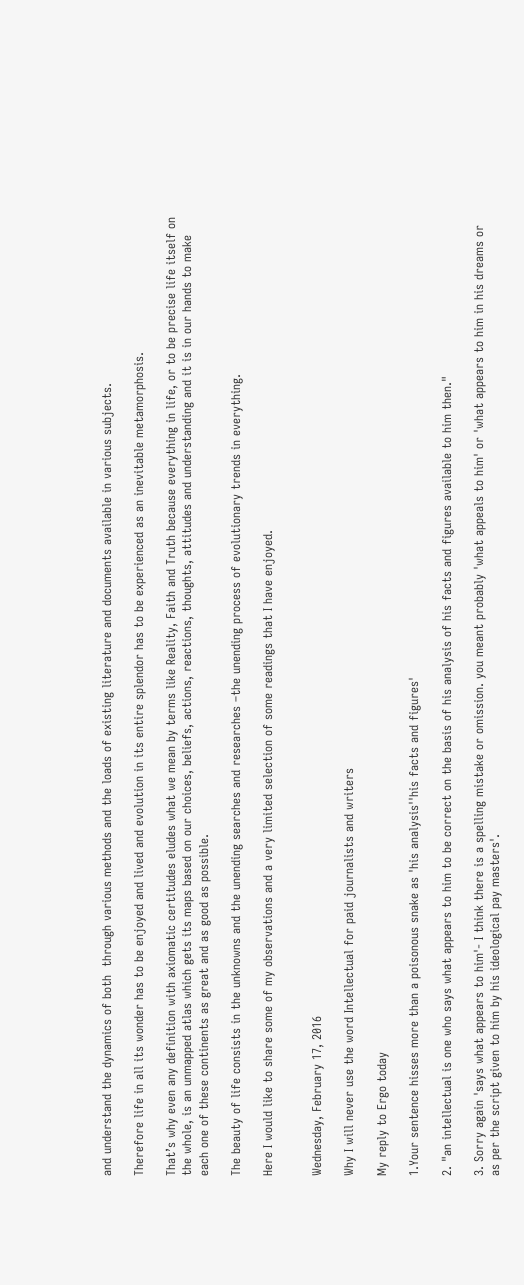and understand the dynamics of both  through various methods and the loads of existing literature and documents available in various subjects.

Therefore life in all its wonder has to be enjoyed and lived and evolution in its entire splendor has to be experienced as an inevitable metamorphosis.

That’s why even any definition with axiomatic certitudes eludes what we mean by terms like Reality, Faith and Truth because everything in life, or to be precise life itself on the whole, is an unmapped atlas which gets its maps based on our choices, beliefs, actions, reactions, thoughts, attitudes and understanding and it is in our hands to make each one of these continents as great and as good as possible.

The beauty of life consists in the unknowns and the unending searches and researches –the unending process of evolutionary trends in everything.

Here I would like to share some of my observations and a very limited selection of some readings that I have enjoyed.


Wednesday, February 17, 2016

Why I will never use the word Intellectual for paid journalists and writers

My reply to Ergo today

1.Your sentence hisses more than a poisonous snake as 'his analysis''his facts and figures'

2. "an intellectual is one who says what appears to him to be correct on the basis of his analysis of his facts and figures available to him then."

3. Sorry again 'says what appears to him'- I think there is a spelling mistake or omission. you meant probably 'what appeals to him' or 'what appears to him in his dreams or as per the script given to him by his ideological pay masters'.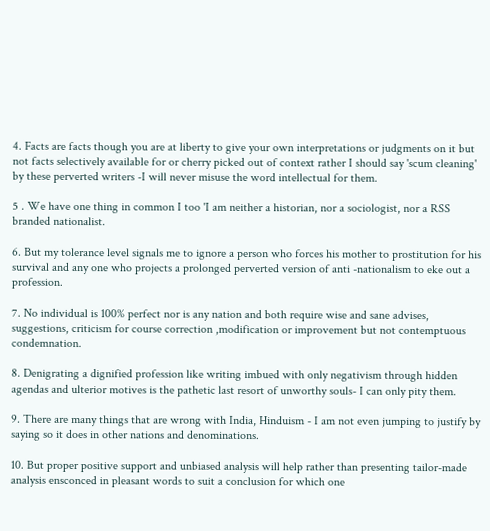4. Facts are facts though you are at liberty to give your own interpretations or judgments on it but not facts selectively available for or cherry picked out of context rather I should say 'scum cleaning' by these perverted writers -I will never misuse the word intellectual for them.

5 . We have one thing in common I too 'I am neither a historian, nor a sociologist, nor a RSS branded nationalist.

6. But my tolerance level signals me to ignore a person who forces his mother to prostitution for his survival and any one who projects a prolonged perverted version of anti -nationalism to eke out a profession.

7. No individual is 100% perfect nor is any nation and both require wise and sane advises, suggestions, criticism for course correction ,modification or improvement but not contemptuous condemnation.

8. Denigrating a dignified profession like writing imbued with only negativism through hidden agendas and ulterior motives is the pathetic last resort of unworthy souls- I can only pity them.

9. There are many things that are wrong with India, Hinduism - I am not even jumping to justify by saying so it does in other nations and denominations.

10. But proper positive support and unbiased analysis will help rather than presenting tailor-made analysis ensconced in pleasant words to suit a conclusion for which one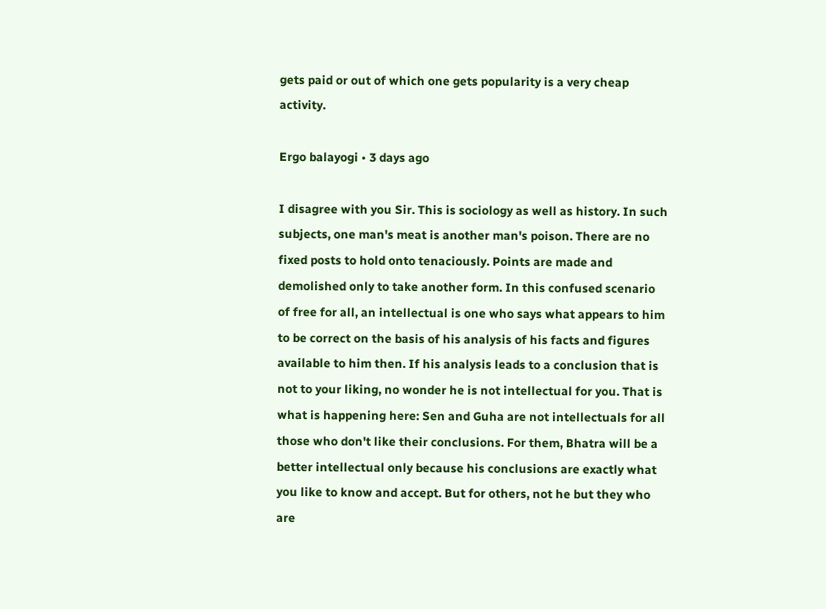gets paid or out of which one gets popularity is a very cheap activity.

Ergo balayogi • 3 days ago

I disagree with you Sir. This is sociology as well as history. In such subjects, one man's meat is another man's poison. There are no fixed posts to hold onto tenaciously. Points are made and demolished only to take another form. In this confused scenario of free for all, an intellectual is one who says what appears to him to be correct on the basis of his analysis of his facts and figures available to him then. If his analysis leads to a conclusion that is not to your liking, no wonder he is not intellectual for you. That is what is happening here: Sen and Guha are not intellectuals for all those who don't like their conclusions. For them, Bhatra will be a better intellectual only because his conclusions are exactly what you like to know and accept. But for others, not he but they who are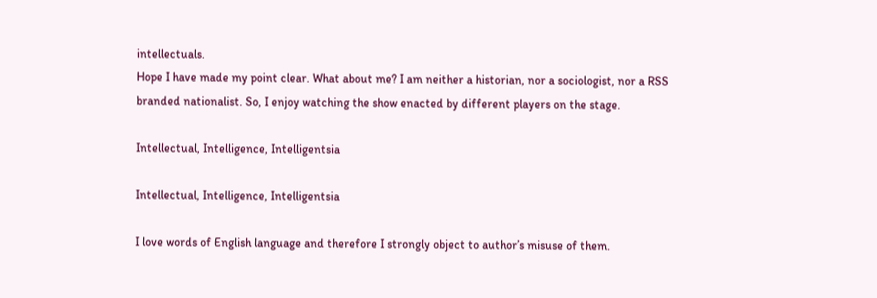intellectuals.
Hope I have made my point clear. What about me? I am neither a historian, nor a sociologist, nor a RSS branded nationalist. So, I enjoy watching the show enacted by different players on the stage.

Intellectual, Intelligence, Intelligentsia

Intellectual, Intelligence, Intelligentsia

I love words of English language and therefore I strongly object to author’s misuse of them.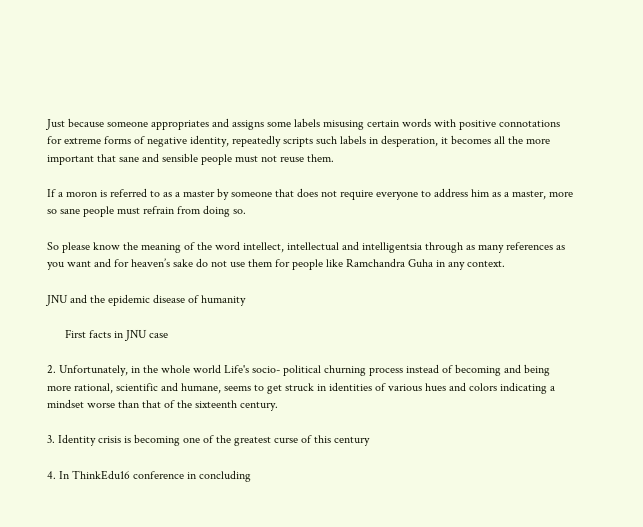Just because someone appropriates and assigns some labels misusing certain words with positive connotations for extreme forms of negative identity, repeatedly scripts such labels in desperation, it becomes all the more important that sane and sensible people must not reuse them.

If a moron is referred to as a master by someone that does not require everyone to address him as a master, more so sane people must refrain from doing so.

So please know the meaning of the word intellect, intellectual and intelligentsia through as many references as you want and for heaven’s sake do not use them for people like Ramchandra Guha in any context.

JNU and the epidemic disease of humanity

      First facts in JNU case

2. Unfortunately, in the whole world Life's socio- political churning process instead of becoming and being more rational, scientific and humane, seems to get struck in identities of various hues and colors indicating a mindset worse than that of the sixteenth century.

3. Identity crisis is becoming one of the greatest curse of this century

4. In ThinkEdu16 conference in concluding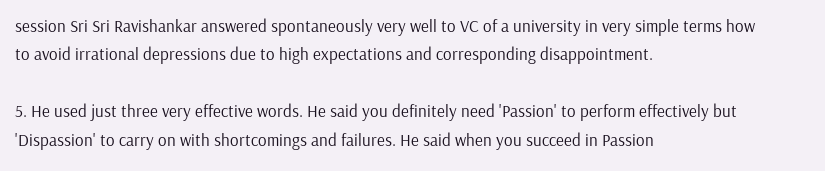session Sri Sri Ravishankar answered spontaneously very well to VC of a university in very simple terms how to avoid irrational depressions due to high expectations and corresponding disappointment.

5. He used just three very effective words. He said you definitely need 'Passion' to perform effectively but 'Dispassion' to carry on with shortcomings and failures. He said when you succeed in Passion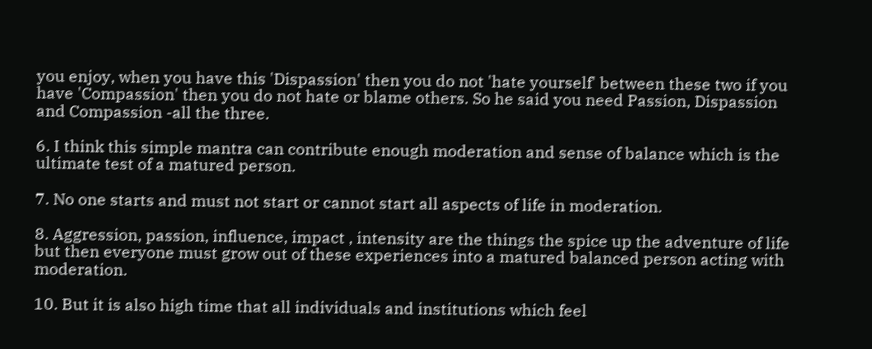you enjoy, when you have this 'Dispassion' then you do not 'hate yourself' between these two if you have 'Compassion' then you do not hate or blame others. So he said you need Passion, Dispassion and Compassion -all the three.

6. I think this simple mantra can contribute enough moderation and sense of balance which is the ultimate test of a matured person.

7. No one starts and must not start or cannot start all aspects of life in moderation.

8. Aggression, passion, influence, impact , intensity are the things the spice up the adventure of life but then everyone must grow out of these experiences into a matured balanced person acting with moderation.

10. But it is also high time that all individuals and institutions which feel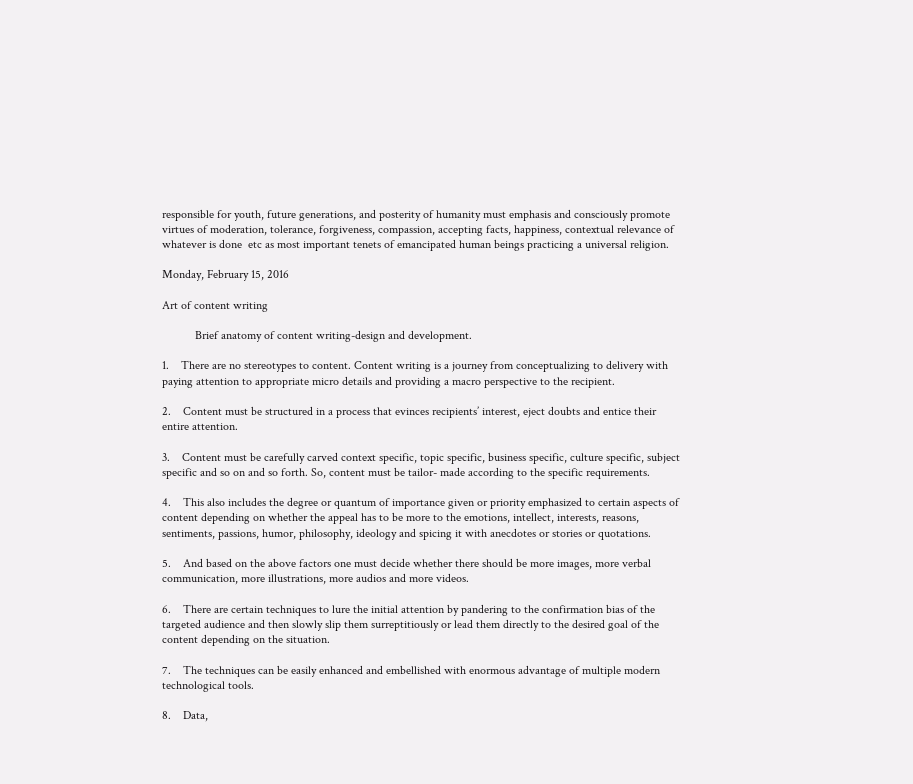responsible for youth, future generations, and posterity of humanity must emphasis and consciously promote  virtues of moderation, tolerance, forgiveness, compassion, accepting facts, happiness, contextual relevance of whatever is done  etc as most important tenets of emancipated human beings practicing a universal religion.

Monday, February 15, 2016

Art of content writing

           Brief anatomy of content writing-design and development.

1.    There are no stereotypes to content. Content writing is a journey from conceptualizing to delivery with paying attention to appropriate micro details and providing a macro perspective to the recipient.

2.    Content must be structured in a process that evinces recipients’ interest, eject doubts and entice their entire attention.

3.    Content must be carefully carved context specific, topic specific, business specific, culture specific, subject specific and so on and so forth. So, content must be tailor- made according to the specific requirements.

4.    This also includes the degree or quantum of importance given or priority emphasized to certain aspects of content depending on whether the appeal has to be more to the emotions, intellect, interests, reasons, sentiments, passions, humor, philosophy, ideology and spicing it with anecdotes or stories or quotations.

5.    And based on the above factors one must decide whether there should be more images, more verbal communication, more illustrations, more audios and more videos.

6.    There are certain techniques to lure the initial attention by pandering to the confirmation bias of the targeted audience and then slowly slip them surreptitiously or lead them directly to the desired goal of the content depending on the situation.

7.    The techniques can be easily enhanced and embellished with enormous advantage of multiple modern technological tools.

8.    Data,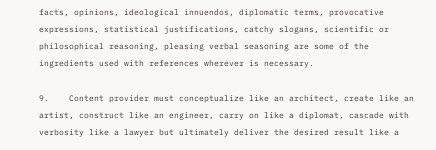facts, opinions, ideological innuendos, diplomatic terms, provocative expressions, statistical justifications, catchy slogans, scientific or philosophical reasoning, pleasing verbal seasoning are some of the ingredients used with references wherever is necessary.

9.    Content provider must conceptualize like an architect, create like an artist, construct like an engineer, carry on like a diplomat, cascade with verbosity like a lawyer but ultimately deliver the desired result like a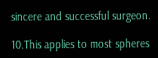sincere and successful surgeon.

10.This applies to most spheres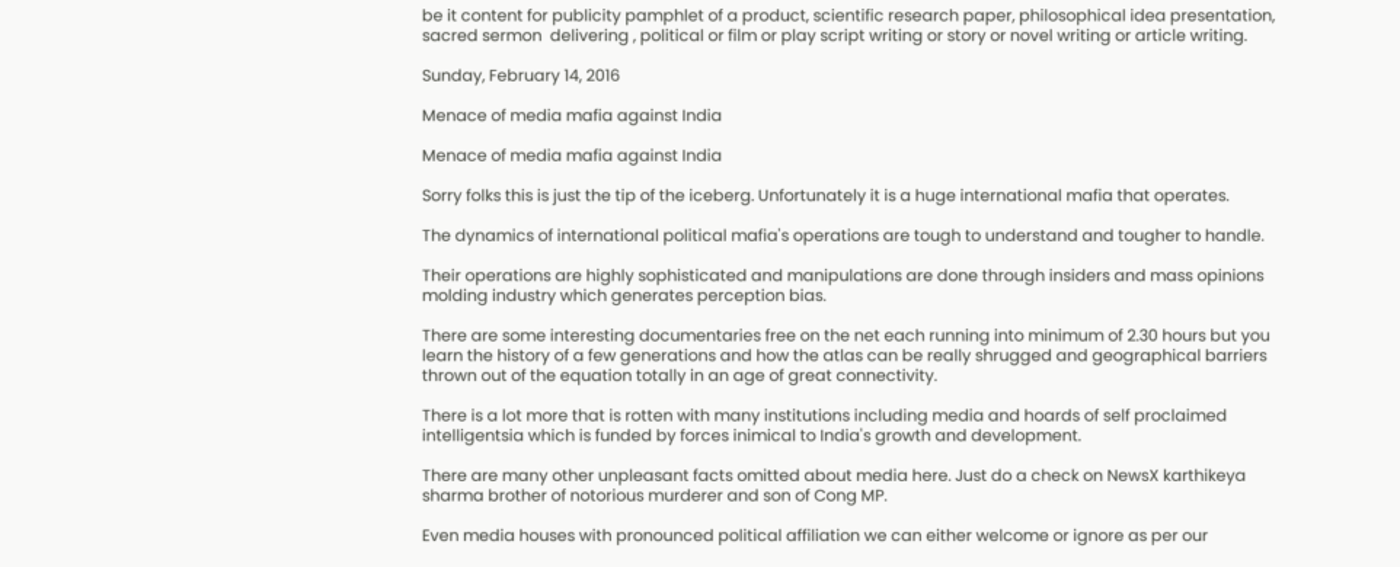be it content for publicity pamphlet of a product, scientific research paper, philosophical idea presentation, sacred sermon  delivering , political or film or play script writing or story or novel writing or article writing.

Sunday, February 14, 2016

Menace of media mafia against India

Menace of media mafia against India

Sorry folks this is just the tip of the iceberg. Unfortunately it is a huge international mafia that operates.

The dynamics of international political mafia's operations are tough to understand and tougher to handle.

Their operations are highly sophisticated and manipulations are done through insiders and mass opinions molding industry which generates perception bias.

There are some interesting documentaries free on the net each running into minimum of 2.30 hours but you learn the history of a few generations and how the atlas can be really shrugged and geographical barriers thrown out of the equation totally in an age of great connectivity.

There is a lot more that is rotten with many institutions including media and hoards of self proclaimed intelligentsia which is funded by forces inimical to India's growth and development.

There are many other unpleasant facts omitted about media here. Just do a check on NewsX karthikeya sharma brother of notorious murderer and son of Cong MP.

Even media houses with pronounced political affiliation we can either welcome or ignore as per our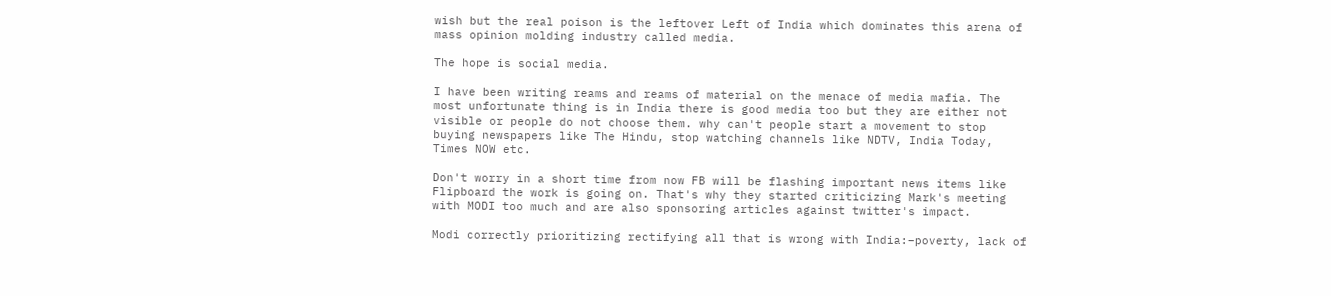wish but the real poison is the leftover Left of India which dominates this arena of mass opinion molding industry called media.

The hope is social media.

I have been writing reams and reams of material on the menace of media mafia. The most unfortunate thing is in India there is good media too but they are either not visible or people do not choose them. why can't people start a movement to stop buying newspapers like The Hindu, stop watching channels like NDTV, India Today, Times NOW etc.

Don't worry in a short time from now FB will be flashing important news items like Flipboard the work is going on. That's why they started criticizing Mark's meeting with MODI too much and are also sponsoring articles against twitter's impact.

Modi correctly prioritizing rectifying all that is wrong with India:–poverty, lack of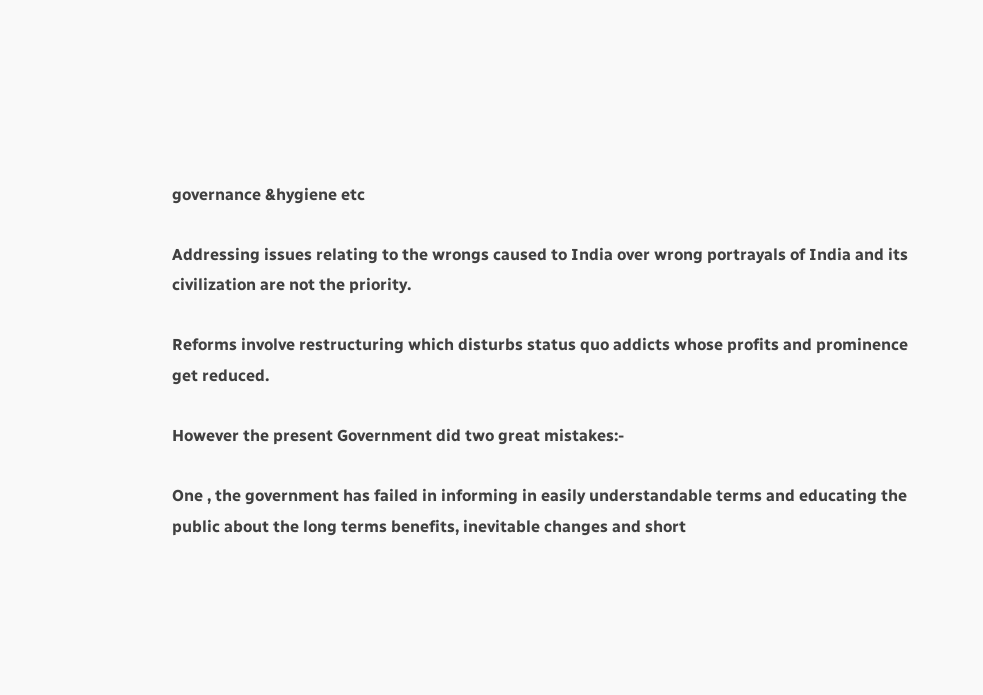governance &hygiene etc

Addressing issues relating to the wrongs caused to India over wrong portrayals of India and its civilization are not the priority.

Reforms involve restructuring which disturbs status quo addicts whose profits and prominence get reduced.

However the present Government did two great mistakes:-

One , the government has failed in informing in easily understandable terms and educating the public about the long terms benefits, inevitable changes and short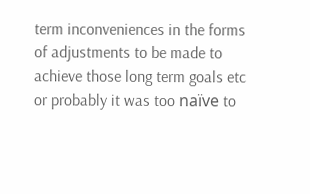term inconveniences in the forms of adjustments to be made to achieve those long term goals etc or probably it was too naïve to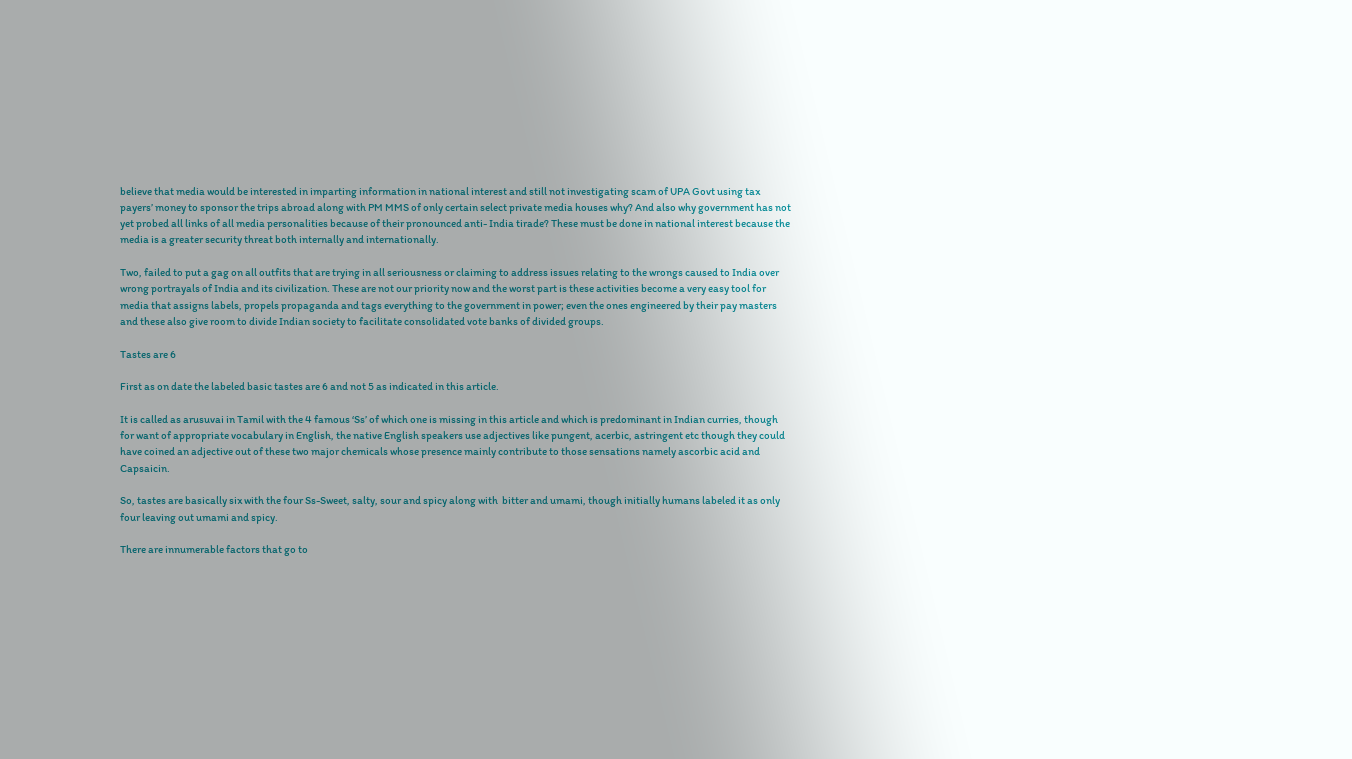believe that media would be interested in imparting information in national interest and still not investigating scam of UPA Govt using tax payers’ money to sponsor the trips abroad along with PM MMS of only certain select private media houses why? And also why government has not yet probed all links of all media personalities because of their pronounced anti- India tirade? These must be done in national interest because the media is a greater security threat both internally and internationally.

Two, failed to put a gag on all outfits that are trying in all seriousness or claiming to address issues relating to the wrongs caused to India over wrong portrayals of India and its civilization. These are not our priority now and the worst part is these activities become a very easy tool for media that assigns labels, propels propaganda and tags everything to the government in power; even the ones engineered by their pay masters and these also give room to divide Indian society to facilitate consolidated vote banks of divided groups.

Tastes are 6

First as on date the labeled basic tastes are 6 and not 5 as indicated in this article.

It is called as arusuvai in Tamil with the 4 famous ‘Ss’ of which one is missing in this article and which is predominant in Indian curries, though for want of appropriate vocabulary in English, the native English speakers use adjectives like pungent, acerbic, astringent etc though they could have coined an adjective out of these two major chemicals whose presence mainly contribute to those sensations namely ascorbic acid and Capsaicin.

So, tastes are basically six with the four Ss-Sweet, salty, sour and spicy along with  bitter and umami, though initially humans labeled it as only four leaving out umami and spicy.

There are innumerable factors that go to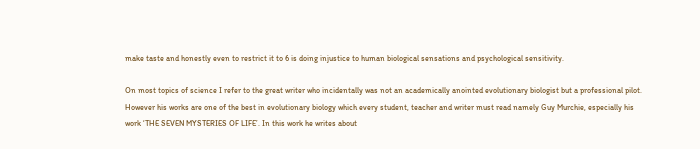make taste and honestly even to restrict it to 6 is doing injustice to human biological sensations and psychological sensitivity.

On most topics of science I refer to the great writer who incidentally was not an academically anointed evolutionary biologist but a professional pilot. However his works are one of the best in evolutionary biology which every student, teacher and writer must read namely Guy Murchie, especially his work ‘THE SEVEN MYSTERIES OF LIFE’. In this work he writes about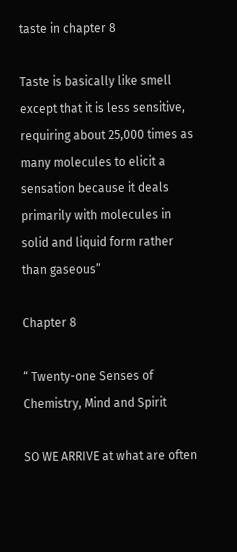taste in chapter 8

Taste is basically like smell except that it is less sensitive, requiring about 25,000 times as many molecules to elicit a sensation because it deals primarily with molecules in solid and liquid form rather than gaseous”

Chapter 8

“ Twenty-one Senses of Chemistry, Mind and Spirit

SO WE ARRIVE at what are often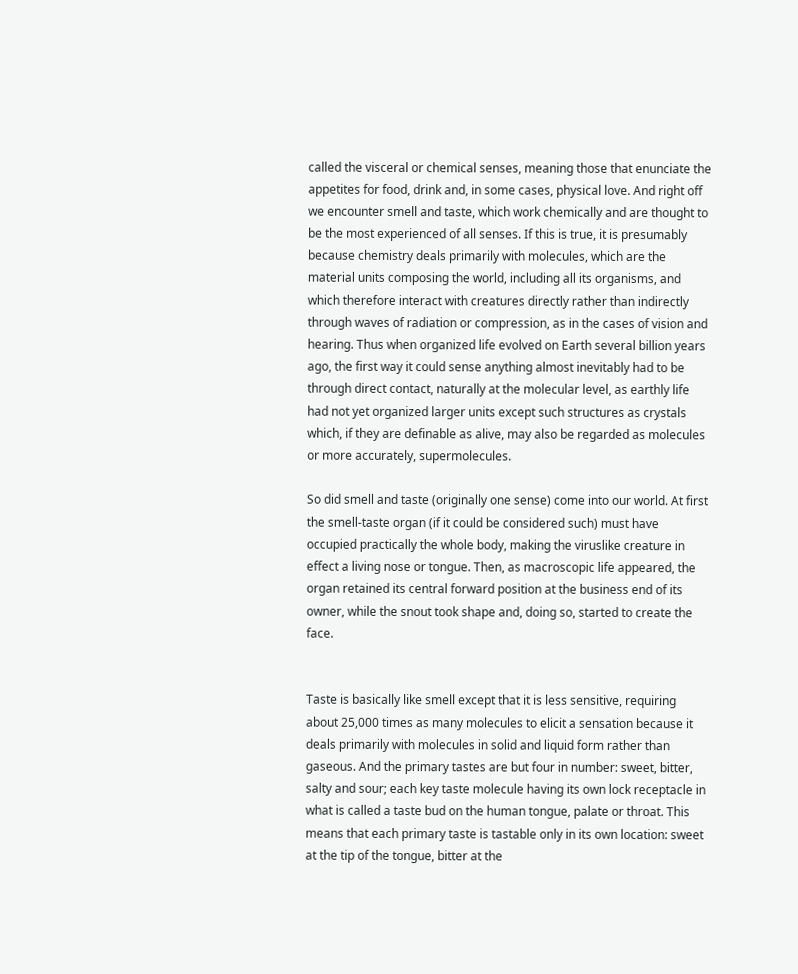called the visceral or chemical senses, meaning those that enunciate the appetites for food, drink and, in some cases, physical love. And right off we encounter smell and taste, which work chemically and are thought to be the most experienced of all senses. If this is true, it is presumably because chemistry deals primarily with molecules, which are the material units composing the world, including all its organisms, and which therefore interact with creatures directly rather than indirectly through waves of radiation or compression, as in the cases of vision and hearing. Thus when organized life evolved on Earth several billion years ago, the first way it could sense anything almost inevitably had to be through direct contact, naturally at the molecular level, as earthly life had not yet organized larger units except such structures as crystals which, if they are definable as alive, may also be regarded as molecules or more accurately, supermolecules.

So did smell and taste (originally one sense) come into our world. At first the smell-taste organ (if it could be considered such) must have occupied practically the whole body, making the viruslike creature in effect a living nose or tongue. Then, as macroscopic life appeared, the organ retained its central forward position at the business end of its owner, while the snout took shape and, doing so, started to create the face.


Taste is basically like smell except that it is less sensitive, requiring about 25,000 times as many molecules to elicit a sensation because it deals primarily with molecules in solid and liquid form rather than gaseous. And the primary tastes are but four in number: sweet, bitter, salty and sour; each key taste molecule having its own lock receptacle in what is called a taste bud on the human tongue, palate or throat. This means that each primary taste is tastable only in its own location: sweet at the tip of the tongue, bitter at the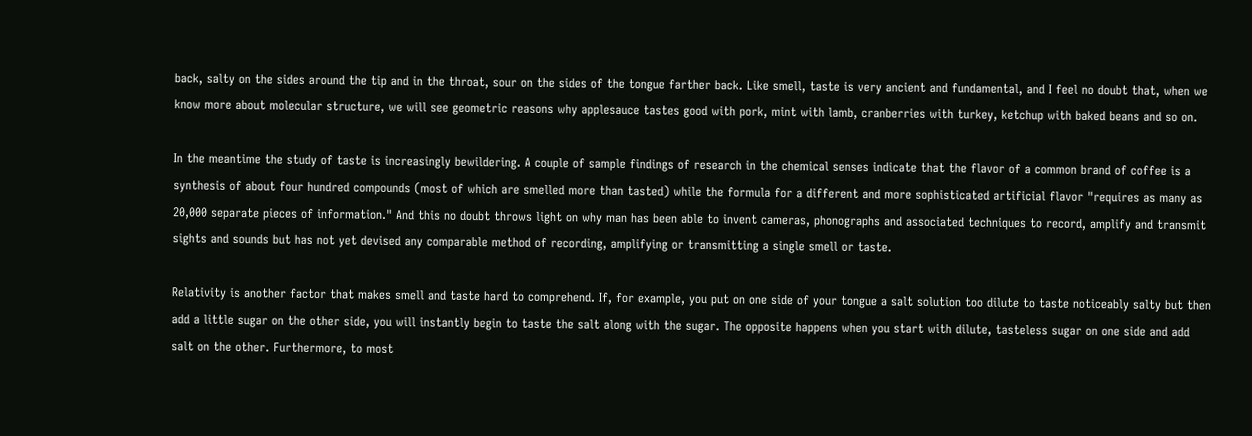back, salty on the sides around the tip and in the throat, sour on the sides of the tongue farther back. Like smell, taste is very ancient and fundamental, and I feel no doubt that, when we know more about molecular structure, we will see geometric reasons why applesauce tastes good with pork, mint with lamb, cranberries with turkey, ketchup with baked beans and so on.

In the meantime the study of taste is increasingly bewildering. A couple of sample findings of research in the chemical senses indicate that the flavor of a common brand of coffee is a synthesis of about four hundred compounds (most of which are smelled more than tasted) while the formula for a different and more sophisticated artificial flavor "requires as many as 20,000 separate pieces of information." And this no doubt throws light on why man has been able to invent cameras, phonographs and associated techniques to record, amplify and transmit sights and sounds but has not yet devised any comparable method of recording, amplifying or transmitting a single smell or taste.

Relativity is another factor that makes smell and taste hard to comprehend. If, for example, you put on one side of your tongue a salt solution too dilute to taste noticeably salty but then add a little sugar on the other side, you will instantly begin to taste the salt along with the sugar. The opposite happens when you start with dilute, tasteless sugar on one side and add salt on the other. Furthermore, to most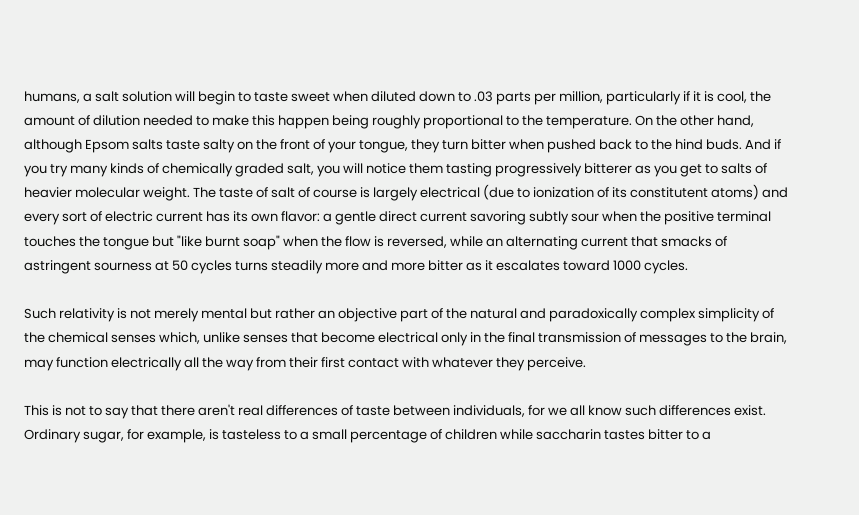humans, a salt solution will begin to taste sweet when diluted down to .03 parts per million, particularly if it is cool, the amount of dilution needed to make this happen being roughly proportional to the temperature. On the other hand, although Epsom salts taste salty on the front of your tongue, they turn bitter when pushed back to the hind buds. And if you try many kinds of chemically graded salt, you will notice them tasting progressively bitterer as you get to salts of heavier molecular weight. The taste of salt of course is largely electrical (due to ionization of its constitutent atoms) and every sort of electric current has its own flavor: a gentle direct current savoring subtly sour when the positive terminal touches the tongue but "like burnt soap" when the flow is reversed, while an alternating current that smacks of astringent sourness at 50 cycles turns steadily more and more bitter as it escalates toward 1000 cycles.

Such relativity is not merely mental but rather an objective part of the natural and paradoxically complex simplicity of the chemical senses which, unlike senses that become electrical only in the final transmission of messages to the brain, may function electrically all the way from their first contact with whatever they perceive.

This is not to say that there aren't real differences of taste between individuals, for we all know such differences exist. Ordinary sugar, for example, is tasteless to a small percentage of children while saccharin tastes bitter to a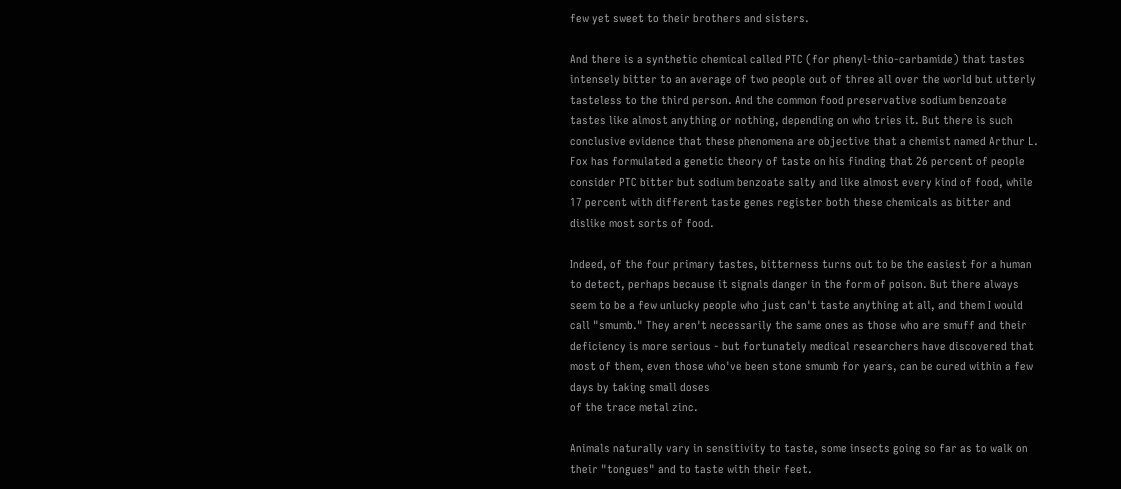few yet sweet to their brothers and sisters.

And there is a synthetic chemical called PTC (for phenyl-thio-carbamide) that tastes intensely bitter to an average of two people out of three all over the world but utterly tasteless to the third person. And the common food preservative sodium benzoate tastes like almost anything or nothing, depending on who tries it. But there is such conclusive evidence that these phenomena are objective that a chemist named Arthur L. Fox has formulated a genetic theory of taste on his finding that 26 percent of people consider PTC bitter but sodium benzoate salty and like almost every kind of food, while 17 percent with different taste genes register both these chemicals as bitter and dislike most sorts of food.

Indeed, of the four primary tastes, bitterness turns out to be the easiest for a human to detect, perhaps because it signals danger in the form of poison. But there always seem to be a few unlucky people who just can't taste anything at all, and them I would call "smumb." They aren't necessarily the same ones as those who are smuff and their deficiency is more serious - but fortunately medical researchers have discovered that most of them, even those who've been stone smumb for years, can be cured within a few days by taking small doses
of the trace metal zinc.

Animals naturally vary in sensitivity to taste, some insects going so far as to walk on their "tongues" and to taste with their feet.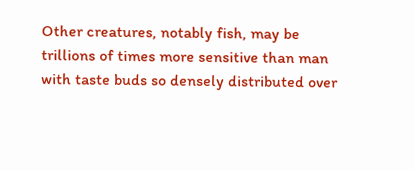Other creatures, notably fish, may be trillions of times more sensitive than man with taste buds so densely distributed over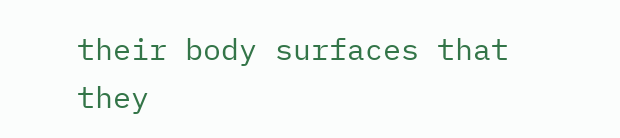their body surfaces that they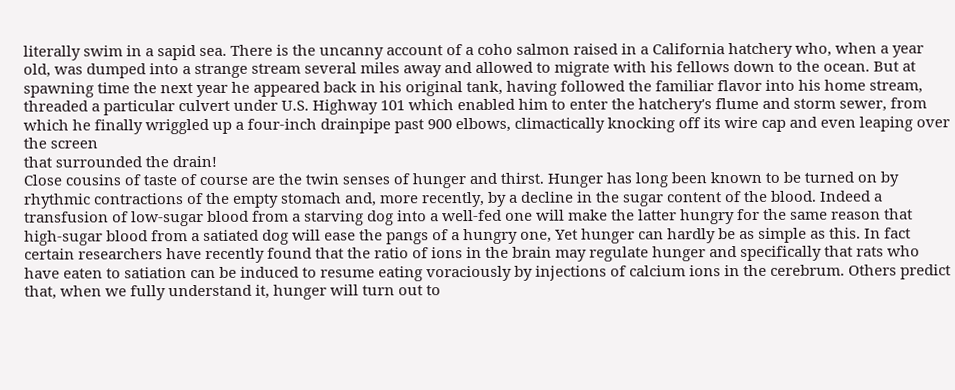literally swim in a sapid sea. There is the uncanny account of a coho salmon raised in a California hatchery who, when a year old, was dumped into a strange stream several miles away and allowed to migrate with his fellows down to the ocean. But at spawning time the next year he appeared back in his original tank, having followed the familiar flavor into his home stream, threaded a particular culvert under U.S. Highway 101 which enabled him to enter the hatchery's flume and storm sewer, from which he finally wriggled up a four-inch drainpipe past 900 elbows, climactically knocking off its wire cap and even leaping over the screen
that surrounded the drain!
Close cousins of taste of course are the twin senses of hunger and thirst. Hunger has long been known to be turned on by rhythmic contractions of the empty stomach and, more recently, by a decline in the sugar content of the blood. Indeed a transfusion of low-sugar blood from a starving dog into a well-fed one will make the latter hungry for the same reason that high-sugar blood from a satiated dog will ease the pangs of a hungry one, Yet hunger can hardly be as simple as this. In fact certain researchers have recently found that the ratio of ions in the brain may regulate hunger and specifically that rats who have eaten to satiation can be induced to resume eating voraciously by injections of calcium ions in the cerebrum. Others predict that, when we fully understand it, hunger will turn out to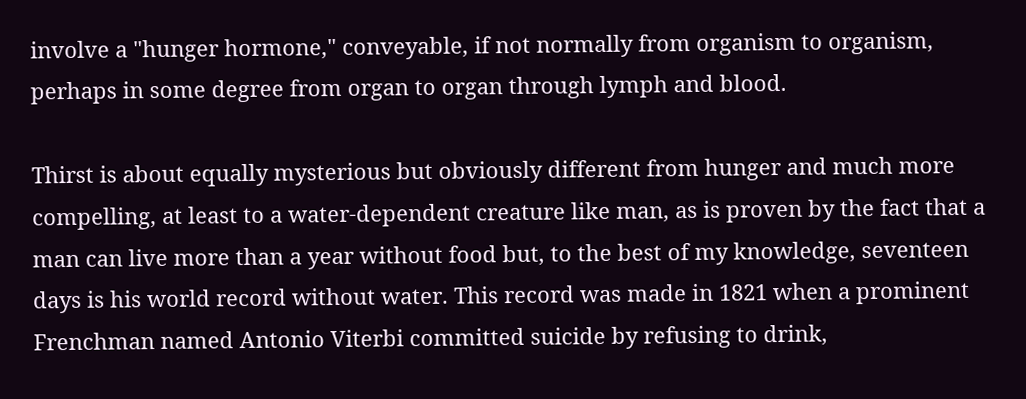involve a "hunger hormone," conveyable, if not normally from organism to organism, perhaps in some degree from organ to organ through lymph and blood.

Thirst is about equally mysterious but obviously different from hunger and much more compelling, at least to a water-dependent creature like man, as is proven by the fact that a man can live more than a year without food but, to the best of my knowledge, seventeen days is his world record without water. This record was made in 1821 when a prominent Frenchman named Antonio Viterbi committed suicide by refusing to drink,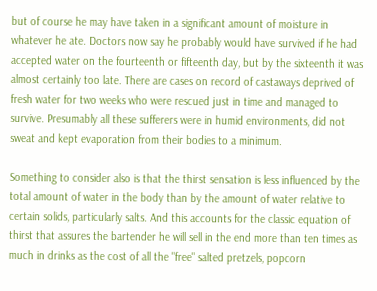but of course he may have taken in a significant amount of moisture in whatever he ate. Doctors now say he probably would have survived if he had accepted water on the fourteenth or fifteenth day, but by the sixteenth it was almost certainly too late. There are cases on record of castaways deprived of fresh water for two weeks who were rescued just in time and managed to survive. Presumably all these sufferers were in humid environments, did not sweat and kept evaporation from their bodies to a minimum.

Something to consider also is that the thirst sensation is less influenced by the total amount of water in the body than by the amount of water relative to certain solids, particularly salts. And this accounts for the classic equation of thirst that assures the bartender he will sell in the end more than ten times as much in drinks as the cost of all the "free" salted pretzels, popcorn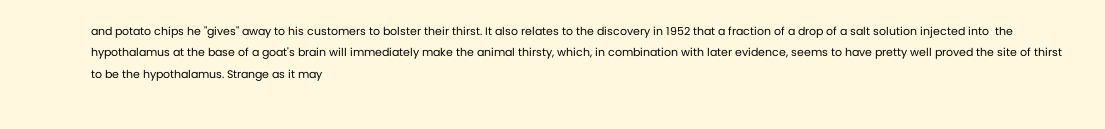and potato chips he "gives" away to his customers to bolster their thirst. It also relates to the discovery in 1952 that a fraction of a drop of a salt solution injected into  the hypothalamus at the base of a goat's brain will immediately make the animal thirsty, which, in combination with later evidence, seems to have pretty well proved the site of thirst to be the hypothalamus. Strange as it may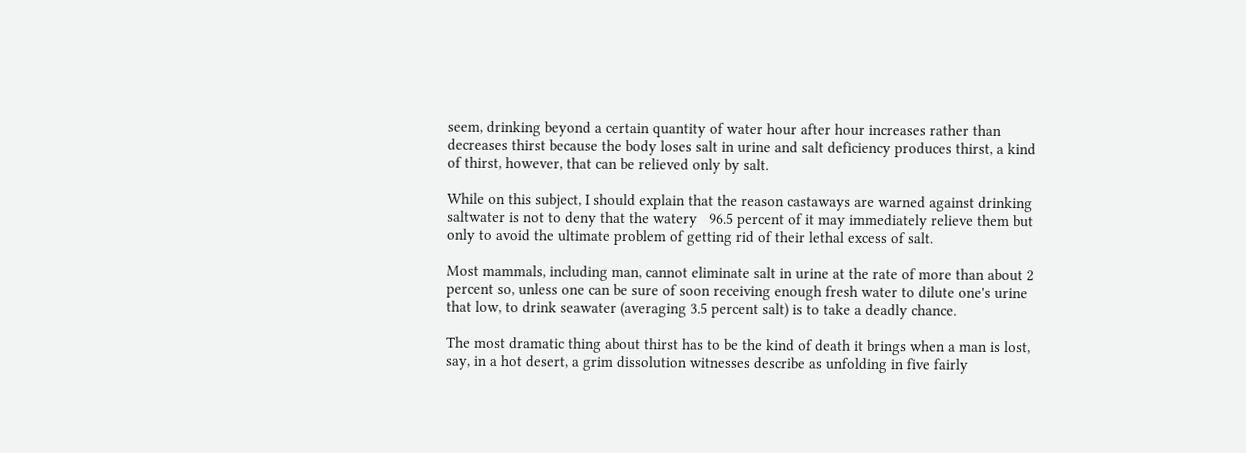seem, drinking beyond a certain quantity of water hour after hour increases rather than decreases thirst because the body loses salt in urine and salt deficiency produces thirst, a kind of thirst, however, that can be relieved only by salt.

While on this subject, I should explain that the reason castaways are warned against drinking saltwater is not to deny that the watery   96.5 percent of it may immediately relieve them but only to avoid the ultimate problem of getting rid of their lethal excess of salt.

Most mammals, including man, cannot eliminate salt in urine at the rate of more than about 2 percent so, unless one can be sure of soon receiving enough fresh water to dilute one's urine that low, to drink seawater (averaging 3.5 percent salt) is to take a deadly chance.

The most dramatic thing about thirst has to be the kind of death it brings when a man is lost, say, in a hot desert, a grim dissolution witnesses describe as unfolding in five fairly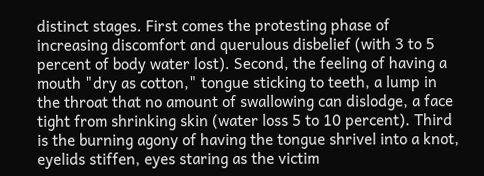distinct stages. First comes the protesting phase of increasing discomfort and querulous disbelief (with 3 to 5 percent of body water lost). Second, the feeling of having a mouth "dry as cotton," tongue sticking to teeth, a lump in the throat that no amount of swallowing can dislodge, a face tight from shrinking skin (water loss 5 to 10 percent). Third is the burning agony of having the tongue shrivel into a knot, eyelids stiffen, eyes staring as the victim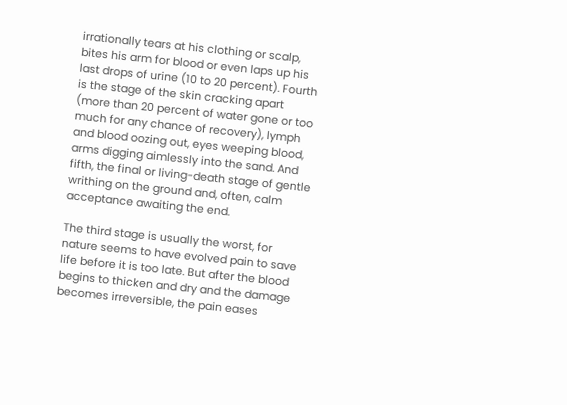irrationally tears at his clothing or scalp, bites his arm for blood or even laps up his last drops of urine (10 to 20 percent). Fourth is the stage of the skin cracking apart (more than 20 percent of water gone or too much for any chance of recovery), lymph and blood oozing out, eyes weeping blood, arms digging aimlessly into the sand. And fifth, the final or living-death stage of gentle writhing on the ground and, often, calm acceptance awaiting the end.

The third stage is usually the worst, for nature seems to have evolved pain to save life before it is too late. But after the blood begins to thicken and dry and the damage becomes irreversible, the pain eases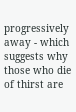progressively away - which suggests why those who die of thirst are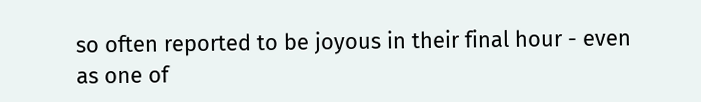so often reported to be joyous in their final hour - even as one of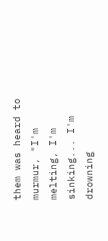them was heard to murmur, "I'm melting, I'm sinking... I'm drowning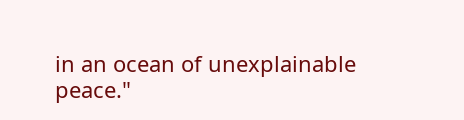in an ocean of unexplainable peace."